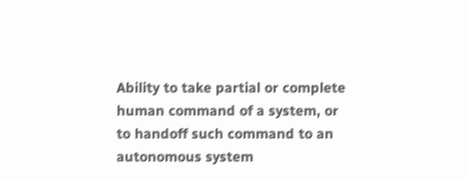Ability to take partial or complete human command of a system, or to handoff such command to an autonomous system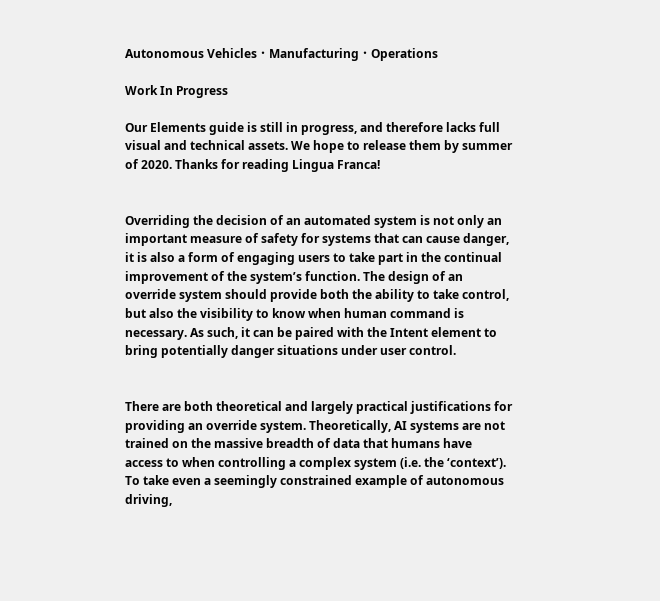Autonomous Vehicles・Manufacturing・Operations

Work In Progress

Our Elements guide is still in progress, and therefore lacks full visual and technical assets. We hope to release them by summer of 2020. Thanks for reading Lingua Franca!


Overriding the decision of an automated system is not only an important measure of safety for systems that can cause danger, it is also a form of engaging users to take part in the continual improvement of the system’s function. The design of an override system should provide both the ability to take control, but also the visibility to know when human command is necessary. As such, it can be paired with the Intent element to bring potentially danger situations under user control.


There are both theoretical and largely practical justifications for providing an override system. Theoretically, AI systems are not trained on the massive breadth of data that humans have access to when controlling a complex system (i.e. the ‘context’). To take even a seemingly constrained example of autonomous driving,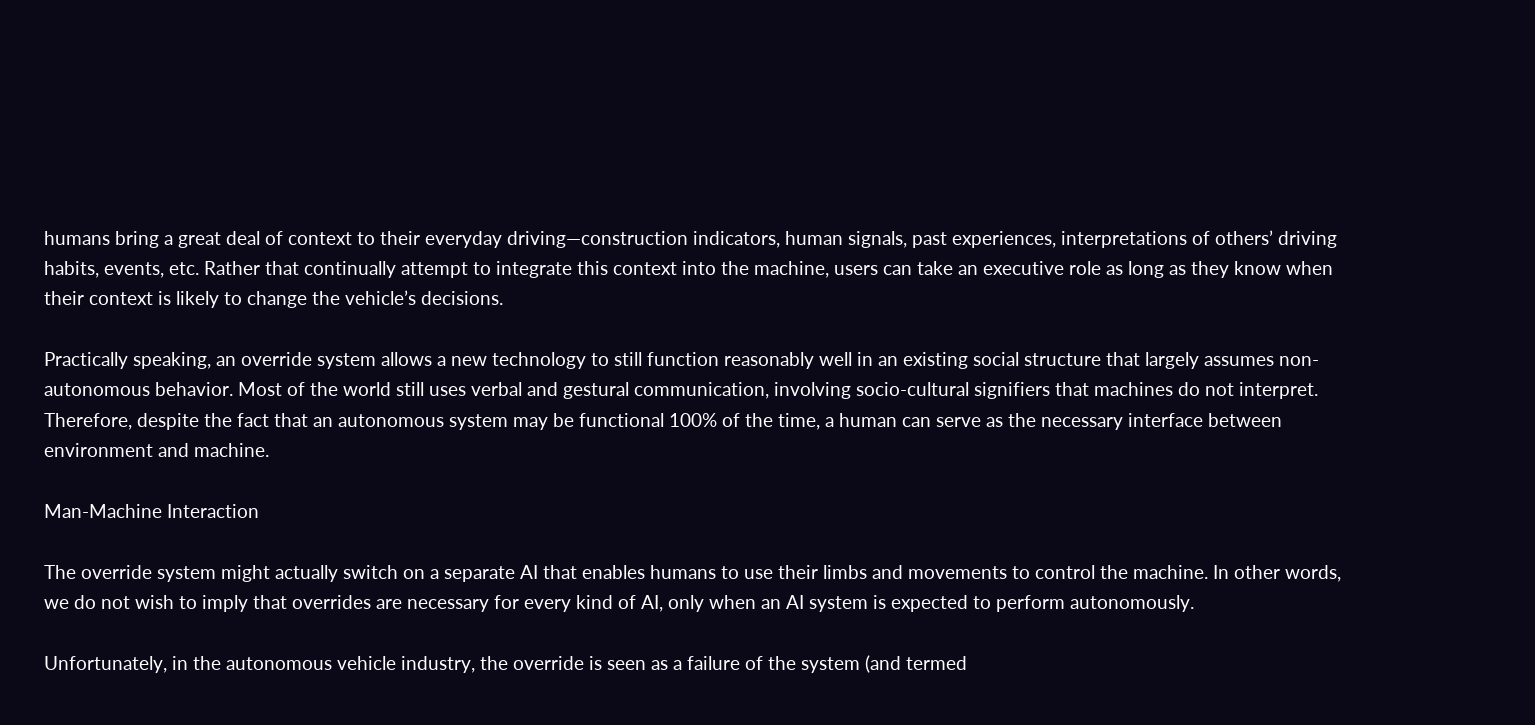humans bring a great deal of context to their everyday driving—construction indicators, human signals, past experiences, interpretations of others’ driving habits, events, etc. Rather that continually attempt to integrate this context into the machine, users can take an executive role as long as they know when their context is likely to change the vehicle’s decisions.

Practically speaking, an override system allows a new technology to still function reasonably well in an existing social structure that largely assumes non-autonomous behavior. Most of the world still uses verbal and gestural communication, involving socio-cultural signifiers that machines do not interpret. Therefore, despite the fact that an autonomous system may be functional 100% of the time, a human can serve as the necessary interface between environment and machine.

Man-Machine Interaction

The override system might actually switch on a separate AI that enables humans to use their limbs and movements to control the machine. In other words, we do not wish to imply that overrides are necessary for every kind of AI, only when an AI system is expected to perform autonomously.

Unfortunately, in the autonomous vehicle industry, the override is seen as a failure of the system (and termed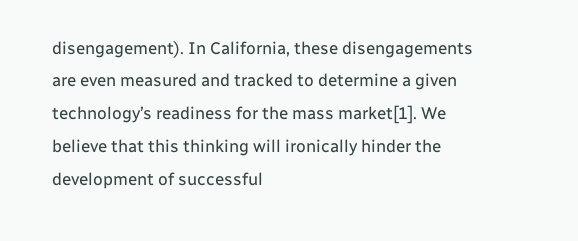disengagement). In California, these disengagements are even measured and tracked to determine a given technology’s readiness for the mass market[1]. We believe that this thinking will ironically hinder the development of successful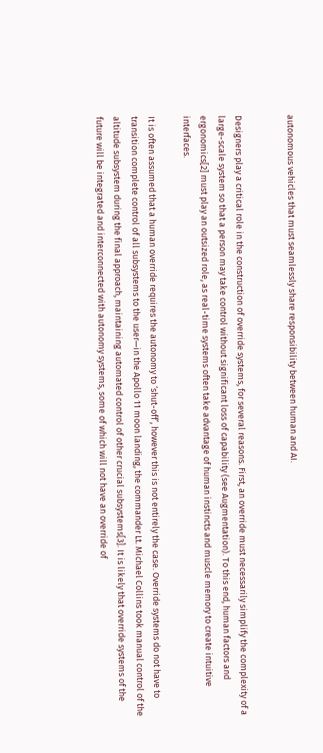autonomous vehicles that must seamlessly share responsibility between human and AI.


Designers play a critical role in the construction of override systems, for several reasons. First, an override must necessarily simplify the complexity of a large-scale system so that a person may take control without significant loss of capability (see Augmentation). To this end, human factors and ergonomics[2] must play an outsized role, as real-time systems often take advantage of human instincts and muscle memory to create intuitive interfaces.

It is often assumed that a human override requires the autonomy to ‘shut-off’, however this is not entirely the case. Override systems do not have to transition complete control of all subsystems to the user—in the Apollo 11 moon landing, the commander Lt. Michael Collins took manual control of the altitude subsystem during the final approach, maintaining automated control of other crucial subsystems[3]. It is likely that override systems of the future will be integrated and interconnected with autonomy systems, some of which will not have an override of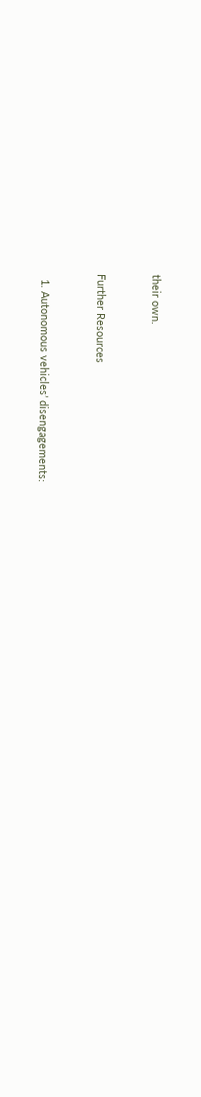their own.


Further Resources


  1. Autonomous vehicles’ disengagements: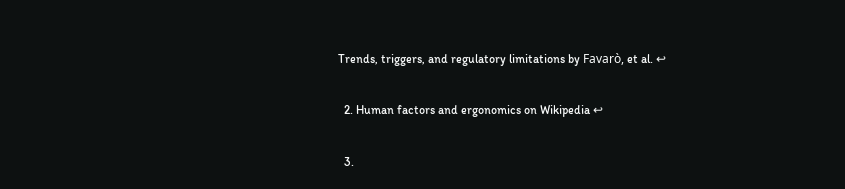Trends, triggers, and regulatory limitations by Favarò, et al. ↩

  2. Human factors and ergonomics on Wikipedia ↩

  3.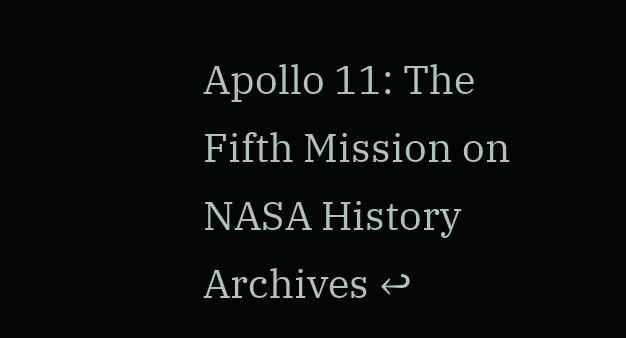Apollo 11: The Fifth Mission on NASA History Archives ↩